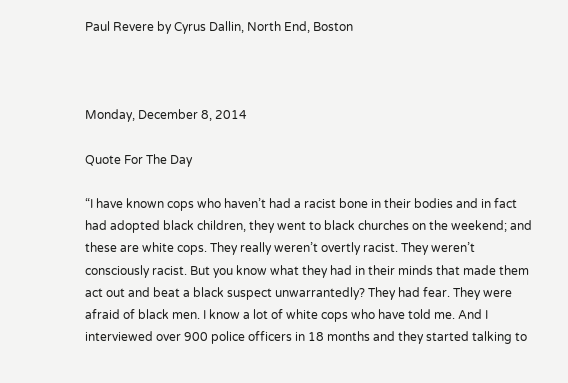Paul Revere by Cyrus Dallin, North End, Boston



Monday, December 8, 2014

Quote For The Day

“I have known cops who haven’t had a racist bone in their bodies and in fact had adopted black children, they went to black churches on the weekend; and these are white cops. They really weren’t overtly racist. They weren’t consciously racist. But you know what they had in their minds that made them act out and beat a black suspect unwarrantedly? They had fear. They were afraid of black men. I know a lot of white cops who have told me. And I interviewed over 900 police officers in 18 months and they started talking to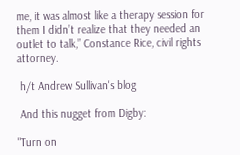me, it was almost like a therapy session for them I didn’t realize that they needed an outlet to talk,” Constance Rice, civil rights attorney.

 h/t Andrew Sullivan's blog

 And this nugget from Digby:

"Turn on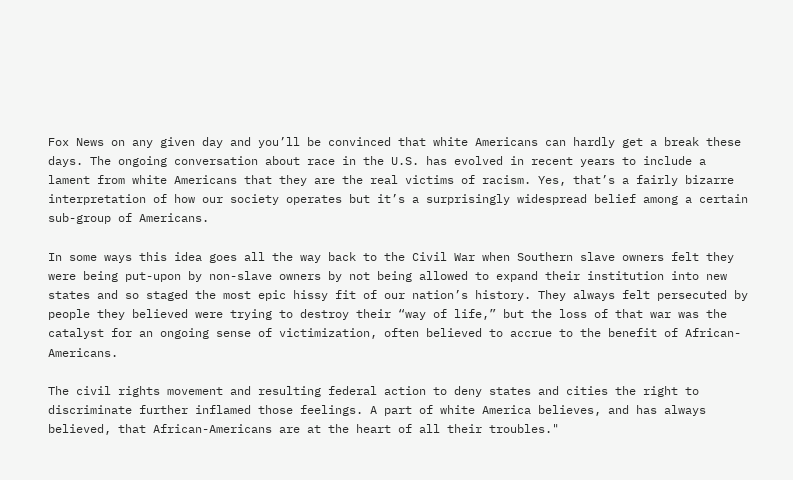Fox News on any given day and you’ll be convinced that white Americans can hardly get a break these days. The ongoing conversation about race in the U.S. has evolved in recent years to include a lament from white Americans that they are the real victims of racism. Yes, that’s a fairly bizarre interpretation of how our society operates but it’s a surprisingly widespread belief among a certain sub-group of Americans.

In some ways this idea goes all the way back to the Civil War when Southern slave owners felt they were being put-upon by non-slave owners by not being allowed to expand their institution into new states and so staged the most epic hissy fit of our nation’s history. They always felt persecuted by people they believed were trying to destroy their “way of life,” but the loss of that war was the catalyst for an ongoing sense of victimization, often believed to accrue to the benefit of African-Americans.

The civil rights movement and resulting federal action to deny states and cities the right to discriminate further inflamed those feelings. A part of white America believes, and has always believed, that African-Americans are at the heart of all their troubles."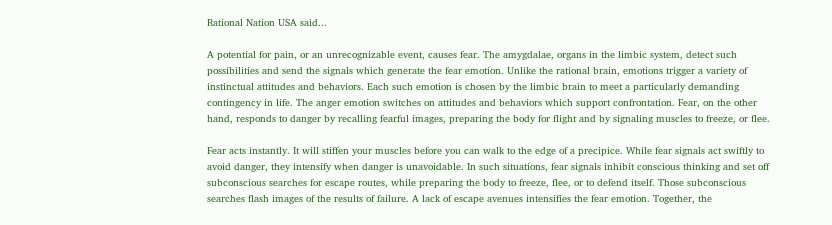Rational Nation USA said...

A potential for pain, or an unrecognizable event, causes fear. The amygdalae, organs in the limbic system, detect such possibilities and send the signals which generate the fear emotion. Unlike the rational brain, emotions trigger a variety of instinctual attitudes and behaviors. Each such emotion is chosen by the limbic brain to meet a particularly demanding contingency in life. The anger emotion switches on attitudes and behaviors which support confrontation. Fear, on the other hand, responds to danger by recalling fearful images, preparing the body for flight and by signaling muscles to freeze, or flee.

Fear acts instantly. It will stiffen your muscles before you can walk to the edge of a precipice. While fear signals act swiftly to avoid danger, they intensify when danger is unavoidable. In such situations, fear signals inhibit conscious thinking and set off subconscious searches for escape routes, while preparing the body to freeze, flee, or to defend itself. Those subconscious searches flash images of the results of failure. A lack of escape avenues intensifies the fear emotion. Together, the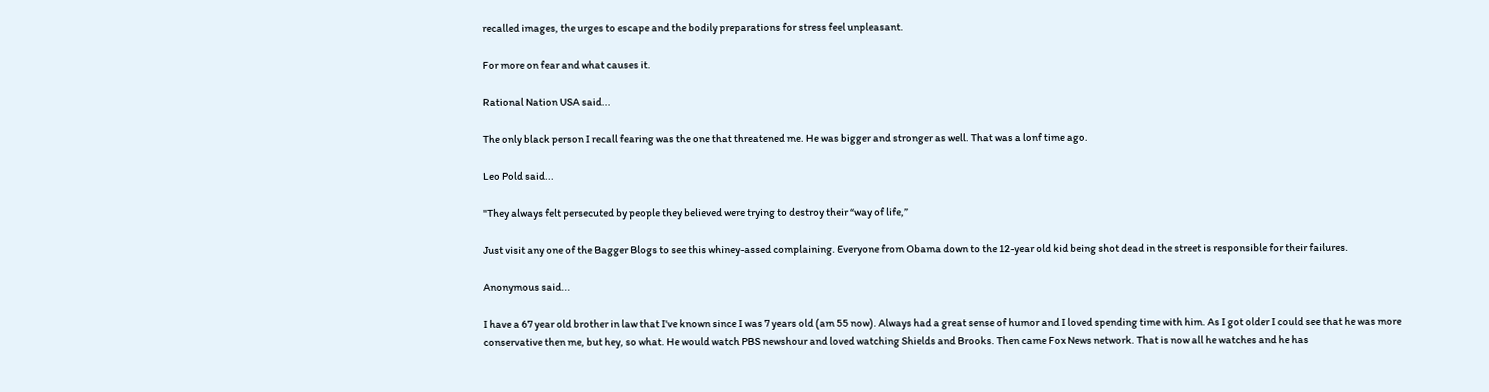recalled images, the urges to escape and the bodily preparations for stress feel unpleasant.

For more on fear and what causes it.

Rational Nation USA said...

The only black person I recall fearing was the one that threatened me. He was bigger and stronger as well. That was a lonf time ago.

Leo Pold said...

"They always felt persecuted by people they believed were trying to destroy their “way of life,”

Just visit any one of the Bagger Blogs to see this whiney-assed complaining. Everyone from Obama down to the 12-year old kid being shot dead in the street is responsible for their failures.

Anonymous said...

I have a 67 year old brother in law that I've known since I was 7 years old (am 55 now). Always had a great sense of humor and I loved spending time with him. As I got older I could see that he was more conservative then me, but hey, so what. He would watch PBS newshour and loved watching Shields and Brooks. Then came Fox News network. That is now all he watches and he has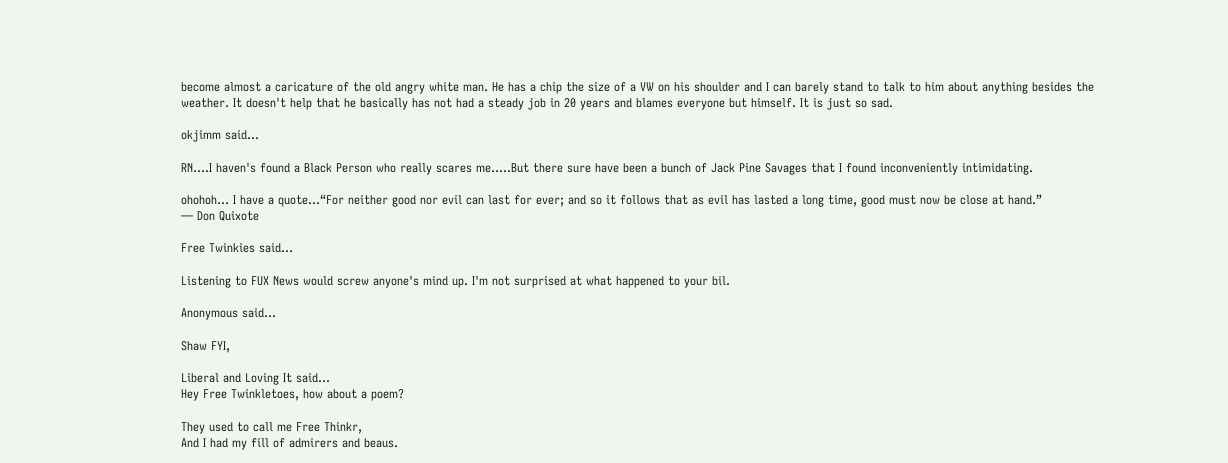become almost a caricature of the old angry white man. He has a chip the size of a VW on his shoulder and I can barely stand to talk to him about anything besides the weather. It doesn't help that he basically has not had a steady job in 20 years and blames everyone but himself. It is just so sad.

okjimm said...

RN....I haven's found a Black Person who really scares me.....But there sure have been a bunch of Jack Pine Savages that I found inconveniently intimidating.

ohohoh... I have a quote...“For neither good nor evil can last for ever; and so it follows that as evil has lasted a long time, good must now be close at hand.”
― Don Quixote

Free Twinkies said...

Listening to FUX News would screw anyone's mind up. I'm not surprised at what happened to your bil.

Anonymous said...

Shaw FYI,

Liberal and Loving It said...
Hey Free Twinkletoes, how about a poem?

They used to call me Free Thinkr,
And I had my fill of admirers and beaus.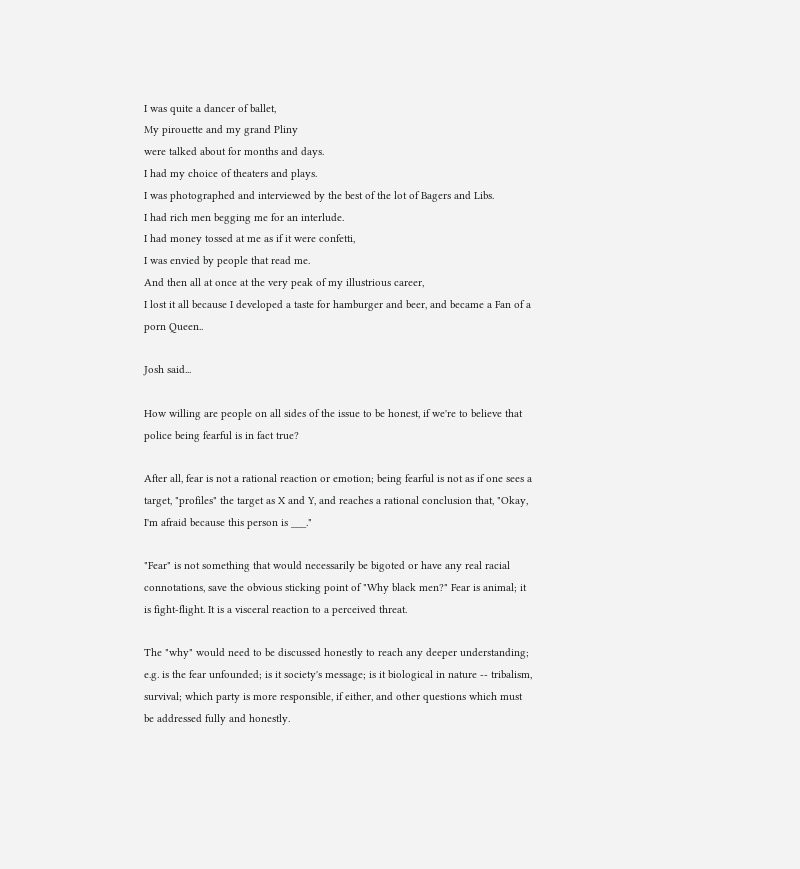I was quite a dancer of ballet,
My pirouette and my grand Pliny
were talked about for months and days.
I had my choice of theaters and plays.
I was photographed and interviewed by the best of the lot of Bagers and Libs.
I had rich men begging me for an interlude.
I had money tossed at me as if it were confetti,
I was envied by people that read me.
And then all at once at the very peak of my illustrious career,
I lost it all because I developed a taste for hamburger and beer, and became a Fan of a porn Queen..

Josh said...

How willing are people on all sides of the issue to be honest, if we're to believe that police being fearful is in fact true?

After all, fear is not a rational reaction or emotion; being fearful is not as if one sees a target, "profiles" the target as X and Y, and reaches a rational conclusion that, "Okay, I'm afraid because this person is ___."

"Fear" is not something that would necessarily be bigoted or have any real racial connotations, save the obvious sticking point of "Why black men?" Fear is animal; it is fight-flight. It is a visceral reaction to a perceived threat.

The "why" would need to be discussed honestly to reach any deeper understanding; e.g. is the fear unfounded; is it society's message; is it biological in nature -- tribalism, survival; which party is more responsible, if either, and other questions which must be addressed fully and honestly.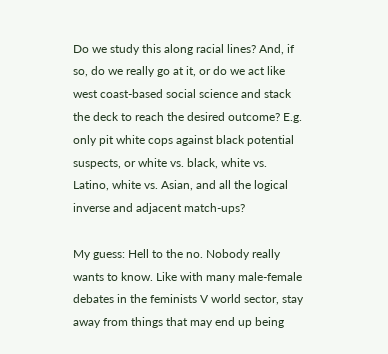Do we study this along racial lines? And, if so, do we really go at it, or do we act like west coast-based social science and stack the deck to reach the desired outcome? E.g. only pit white cops against black potential suspects, or white vs. black, white vs. Latino, white vs. Asian, and all the logical inverse and adjacent match-ups?

My guess: Hell to the no. Nobody really wants to know. Like with many male-female debates in the feminists V world sector, stay away from things that may end up being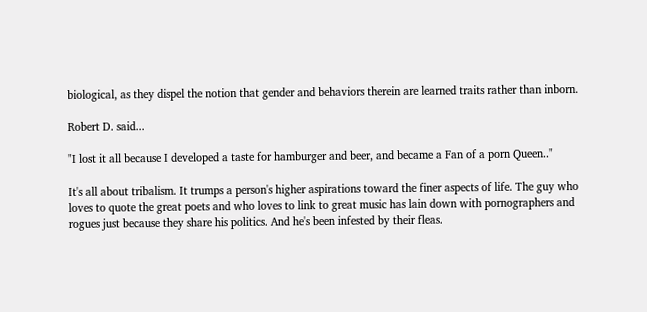biological, as they dispel the notion that gender and behaviors therein are learned traits rather than inborn.

Robert D. said...

"I lost it all because I developed a taste for hamburger and beer, and became a Fan of a porn Queen.."

It's all about tribalism. It trumps a person's higher aspirations toward the finer aspects of life. The guy who loves to quote the great poets and who loves to link to great music has lain down with pornographers and rogues just because they share his politics. And he's been infested by their fleas.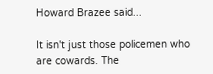Howard Brazee said...

It isn't just those policemen who are cowards. The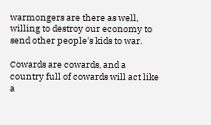warmongers are there as well, willing to destroy our economy to send other people's kids to war.

Cowards are cowards, and a country full of cowards will act like a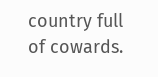country full of cowards.